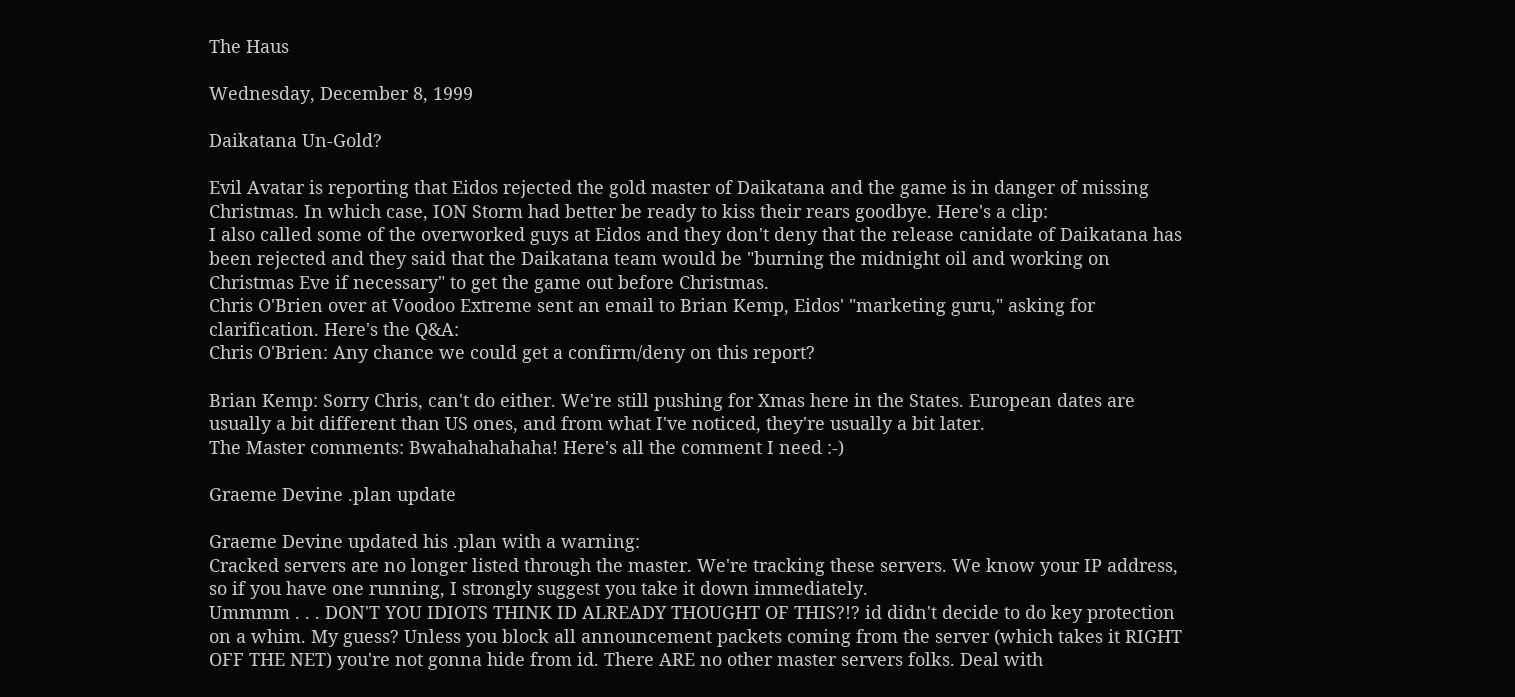The Haus

Wednesday, December 8, 1999

Daikatana Un-Gold?

Evil Avatar is reporting that Eidos rejected the gold master of Daikatana and the game is in danger of missing Christmas. In which case, ION Storm had better be ready to kiss their rears goodbye. Here's a clip:
I also called some of the overworked guys at Eidos and they don't deny that the release canidate of Daikatana has been rejected and they said that the Daikatana team would be "burning the midnight oil and working on Christmas Eve if necessary" to get the game out before Christmas.
Chris O'Brien over at Voodoo Extreme sent an email to Brian Kemp, Eidos' "marketing guru," asking for clarification. Here's the Q&A:
Chris O'Brien: Any chance we could get a confirm/deny on this report?

Brian Kemp: Sorry Chris, can't do either. We're still pushing for Xmas here in the States. European dates are usually a bit different than US ones, and from what I've noticed, they're usually a bit later.
The Master comments: Bwahahahahaha! Here's all the comment I need :-)

Graeme Devine .plan update

Graeme Devine updated his .plan with a warning:
Cracked servers are no longer listed through the master. We're tracking these servers. We know your IP address, so if you have one running, I strongly suggest you take it down immediately.
Ummmm . . . DON'T YOU IDIOTS THINK ID ALREADY THOUGHT OF THIS?!? id didn't decide to do key protection on a whim. My guess? Unless you block all announcement packets coming from the server (which takes it RIGHT OFF THE NET) you're not gonna hide from id. There ARE no other master servers folks. Deal with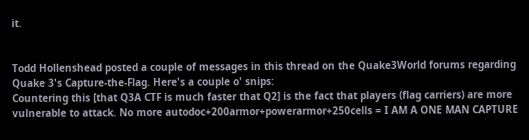it.


Todd Hollenshead posted a couple of messages in this thread on the Quake3World forums regarding Quake 3's Capture-the-Flag. Here's a couple o' snips:
Countering this [that Q3A CTF is much faster that Q2] is the fact that players (flag carriers) are more vulnerable to attack. No more autodoc+200armor+powerarmor+250cells = I AM A ONE MAN CAPTURE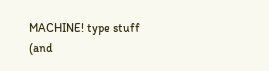MACHINE! type stuff (and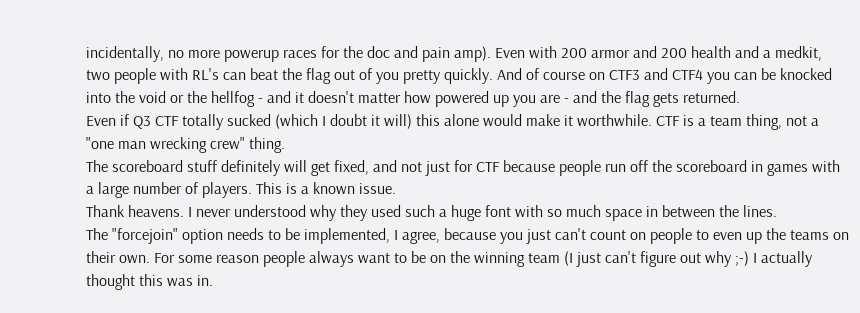incidentally, no more powerup races for the doc and pain amp). Even with 200 armor and 200 health and a medkit, two people with RL's can beat the flag out of you pretty quickly. And of course on CTF3 and CTF4 you can be knocked into the void or the hellfog - and it doesn't matter how powered up you are - and the flag gets returned.
Even if Q3 CTF totally sucked (which I doubt it will) this alone would make it worthwhile. CTF is a team thing, not a "one man wrecking crew" thing.
The scoreboard stuff definitely will get fixed, and not just for CTF because people run off the scoreboard in games with a large number of players. This is a known issue.
Thank heavens. I never understood why they used such a huge font with so much space in between the lines.
The "forcejoin" option needs to be implemented, I agree, because you just can't count on people to even up the teams on their own. For some reason people always want to be on the winning team (I just can't figure out why ;-) I actually thought this was in.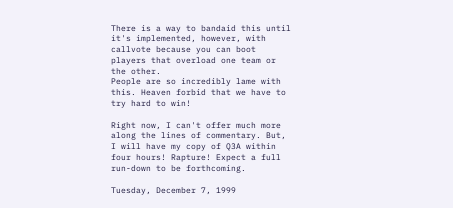There is a way to bandaid this until it's implemented, however, with callvote because you can boot players that overload one team or the other.
People are so incredibly lame with this. Heaven forbid that we have to try hard to win!

Right now, I can't offer much more along the lines of commentary. But, I will have my copy of Q3A within four hours! Rapture! Expect a full run-down to be forthcoming.

Tuesday, December 7, 1999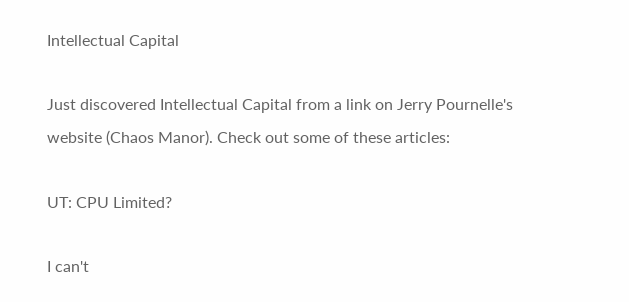Intellectual Capital

Just discovered Intellectual Capital from a link on Jerry Pournelle's website (Chaos Manor). Check out some of these articles:

UT: CPU Limited?

I can't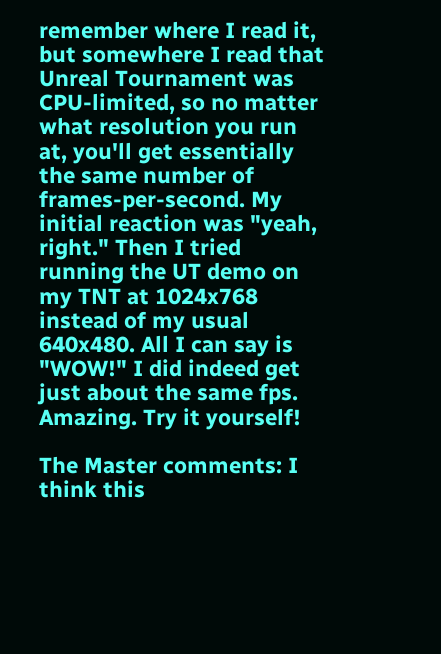remember where I read it, but somewhere I read that Unreal Tournament was CPU-limited, so no matter what resolution you run at, you'll get essentially the same number of frames-per-second. My initial reaction was "yeah, right." Then I tried running the UT demo on my TNT at 1024x768 instead of my usual 640x480. All I can say is "WOW!" I did indeed get just about the same fps. Amazing. Try it yourself!

The Master comments: I think this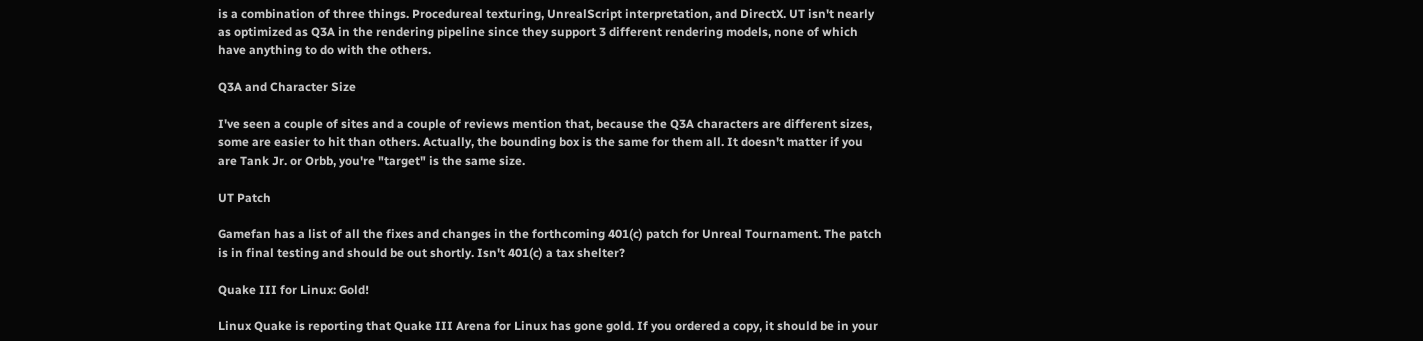is a combination of three things. Procedureal texturing, UnrealScript interpretation, and DirectX. UT isn't nearly as optimized as Q3A in the rendering pipeline since they support 3 different rendering models, none of which have anything to do with the others.

Q3A and Character Size

I've seen a couple of sites and a couple of reviews mention that, because the Q3A characters are different sizes, some are easier to hit than others. Actually, the bounding box is the same for them all. It doesn't matter if you are Tank Jr. or Orbb, you're "target" is the same size.

UT Patch

Gamefan has a list of all the fixes and changes in the forthcoming 401(c) patch for Unreal Tournament. The patch is in final testing and should be out shortly. Isn't 401(c) a tax shelter?

Quake III for Linux: Gold!

Linux Quake is reporting that Quake III Arena for Linux has gone gold. If you ordered a copy, it should be in your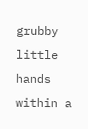grubby little hands within a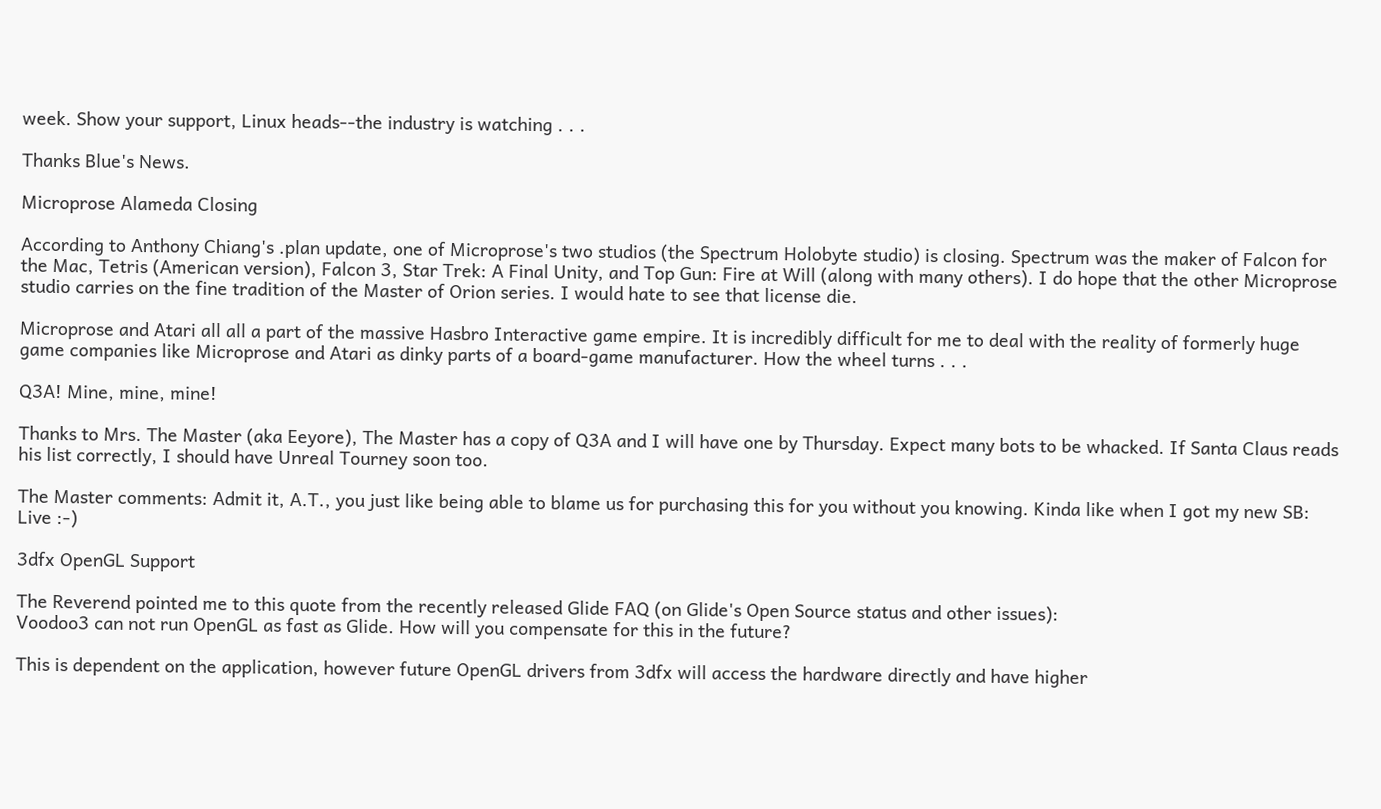week. Show your support, Linux heads--the industry is watching . . .

Thanks Blue's News.

Microprose Alameda Closing

According to Anthony Chiang's .plan update, one of Microprose's two studios (the Spectrum Holobyte studio) is closing. Spectrum was the maker of Falcon for the Mac, Tetris (American version), Falcon 3, Star Trek: A Final Unity, and Top Gun: Fire at Will (along with many others). I do hope that the other Microprose studio carries on the fine tradition of the Master of Orion series. I would hate to see that license die.

Microprose and Atari all all a part of the massive Hasbro Interactive game empire. It is incredibly difficult for me to deal with the reality of formerly huge game companies like Microprose and Atari as dinky parts of a board-game manufacturer. How the wheel turns . . .

Q3A! Mine, mine, mine!

Thanks to Mrs. The Master (aka Eeyore), The Master has a copy of Q3A and I will have one by Thursday. Expect many bots to be whacked. If Santa Claus reads his list correctly, I should have Unreal Tourney soon too.

The Master comments: Admit it, A.T., you just like being able to blame us for purchasing this for you without you knowing. Kinda like when I got my new SB: Live :-)

3dfx OpenGL Support

The Reverend pointed me to this quote from the recently released Glide FAQ (on Glide's Open Source status and other issues):
Voodoo3 can not run OpenGL as fast as Glide. How will you compensate for this in the future?

This is dependent on the application, however future OpenGL drivers from 3dfx will access the hardware directly and have higher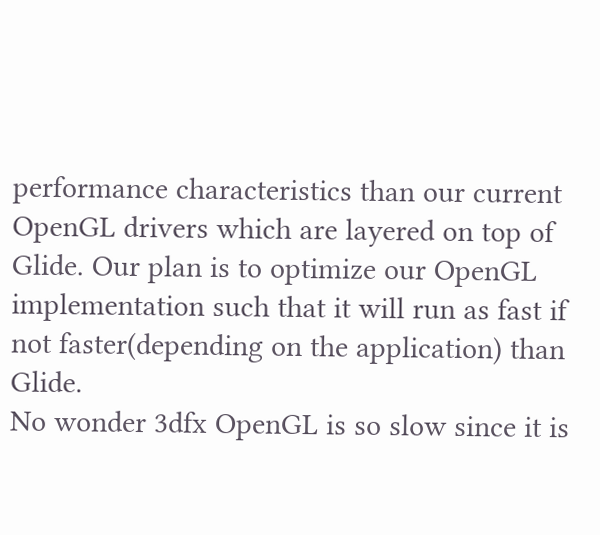performance characteristics than our current OpenGL drivers which are layered on top of Glide. Our plan is to optimize our OpenGL implementation such that it will run as fast if not faster(depending on the application) than Glide.
No wonder 3dfx OpenGL is so slow since it is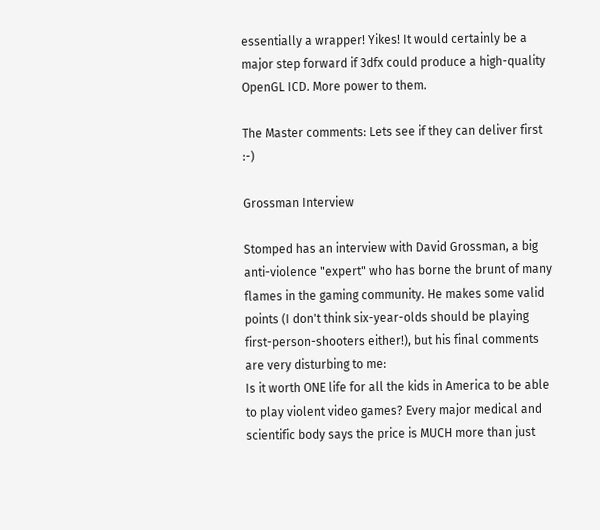essentially a wrapper! Yikes! It would certainly be a major step forward if 3dfx could produce a high-quality OpenGL ICD. More power to them.

The Master comments: Lets see if they can deliver first :-)

Grossman Interview

Stomped has an interview with David Grossman, a big anti-violence "expert" who has borne the brunt of many flames in the gaming community. He makes some valid points (I don't think six-year-olds should be playing first-person-shooters either!), but his final comments are very disturbing to me:
Is it worth ONE life for all the kids in America to be able to play violent video games? Every major medical and scientific body says the price is MUCH more than just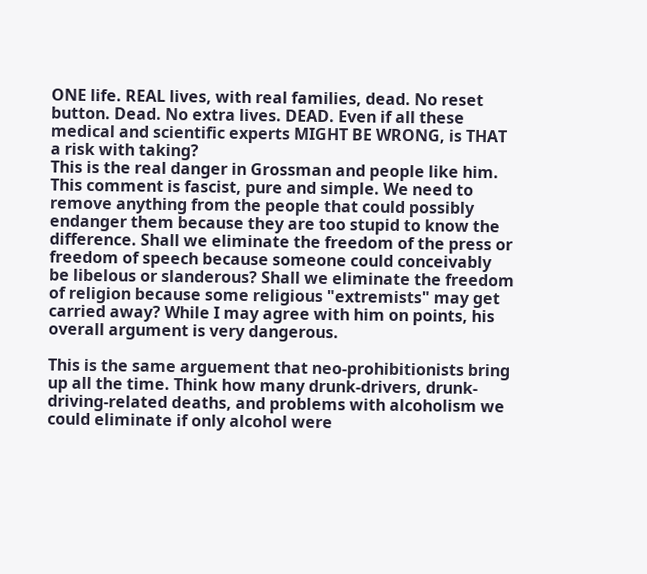ONE life. REAL lives, with real families, dead. No reset button. Dead. No extra lives. DEAD. Even if all these medical and scientific experts MIGHT BE WRONG, is THAT a risk with taking?
This is the real danger in Grossman and people like him. This comment is fascist, pure and simple. We need to remove anything from the people that could possibly endanger them because they are too stupid to know the difference. Shall we eliminate the freedom of the press or freedom of speech because someone could conceivably be libelous or slanderous? Shall we eliminate the freedom of religion because some religious "extremists" may get carried away? While I may agree with him on points, his overall argument is very dangerous.

This is the same arguement that neo-prohibitionists bring up all the time. Think how many drunk-drivers, drunk-driving-related deaths, and problems with alcoholism we could eliminate if only alcohol were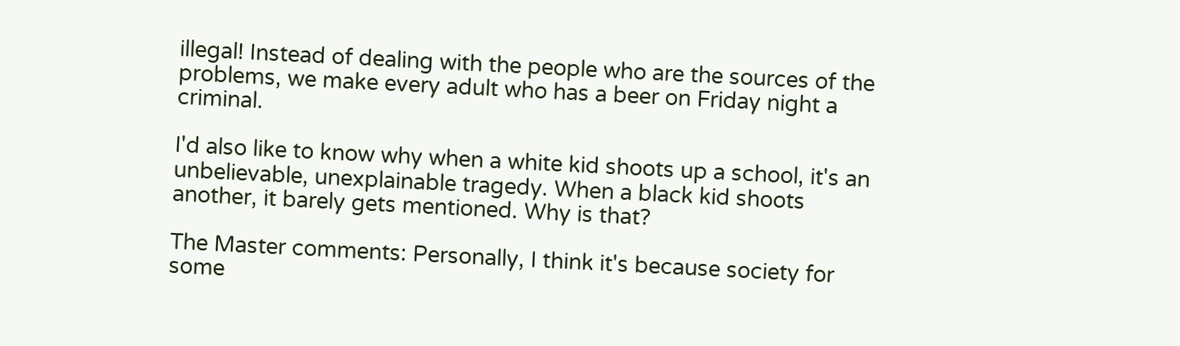illegal! Instead of dealing with the people who are the sources of the problems, we make every adult who has a beer on Friday night a criminal.

I'd also like to know why when a white kid shoots up a school, it's an unbelievable, unexplainable tragedy. When a black kid shoots another, it barely gets mentioned. Why is that?

The Master comments: Personally, I think it's because society for some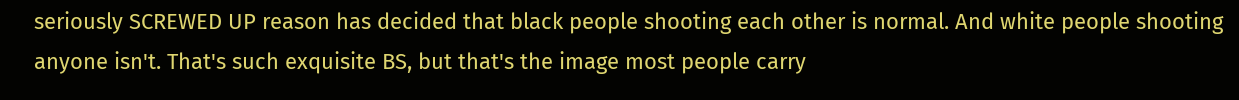seriously SCREWED UP reason has decided that black people shooting each other is normal. And white people shooting anyone isn't. That's such exquisite BS, but that's the image most people carry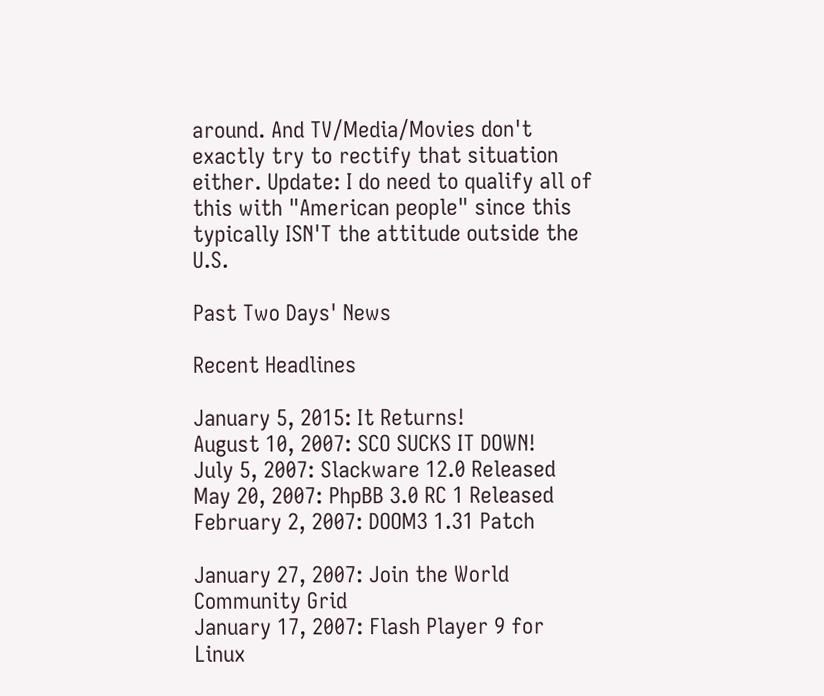around. And TV/Media/Movies don't exactly try to rectify that situation either. Update: I do need to qualify all of this with "American people" since this typically ISN'T the attitude outside the U.S.

Past Two Days' News

Recent Headlines

January 5, 2015: It Returns!
August 10, 2007: SCO SUCKS IT DOWN!
July 5, 2007: Slackware 12.0 Released
May 20, 2007: PhpBB 3.0 RC 1 Released
February 2, 2007: DOOM3 1.31 Patch

January 27, 2007: Join the World Community Grid
January 17, 2007: Flash Player 9 for Linux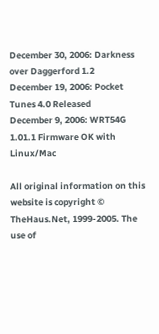December 30, 2006: Darkness over Daggerford 1.2
December 19, 2006: Pocket Tunes 4.0 Released
December 9, 2006: WRT54G 1.01.1 Firmware OK with Linux/Mac

All original information on this website is copyright © TheHaus.Net, 1999-2005. The use of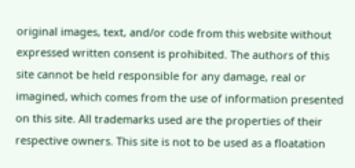original images, text, and/or code from this website without expressed written consent is prohibited. The authors of this site cannot be held responsible for any damage, real or imagined, which comes from the use of information presented on this site. All trademarks used are the properties of their respective owners. This site is not to be used as a floatation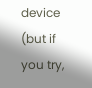device (but if you try,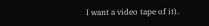I want a video tape of it).